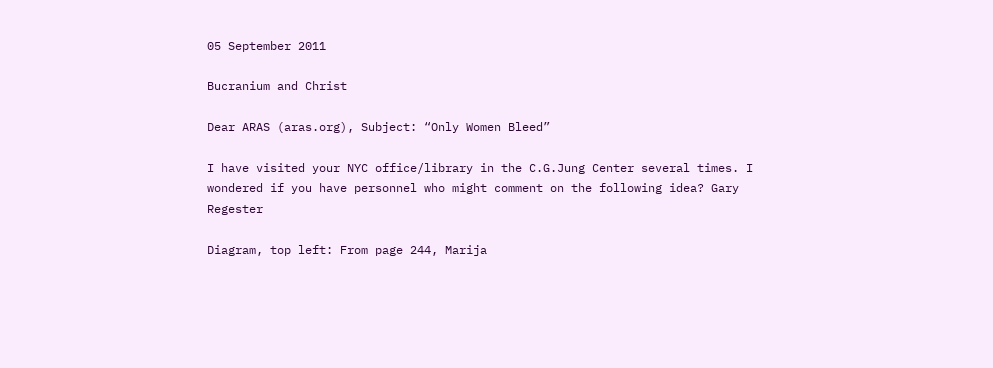05 September 2011

Bucranium and Christ

Dear ARAS (aras.org), Subject: “Only Women Bleed”

I have visited your NYC office/library in the C.G.Jung Center several times. I wondered if you have personnel who might comment on the following idea? Gary Regester

Diagram, top left: From page 244, Marija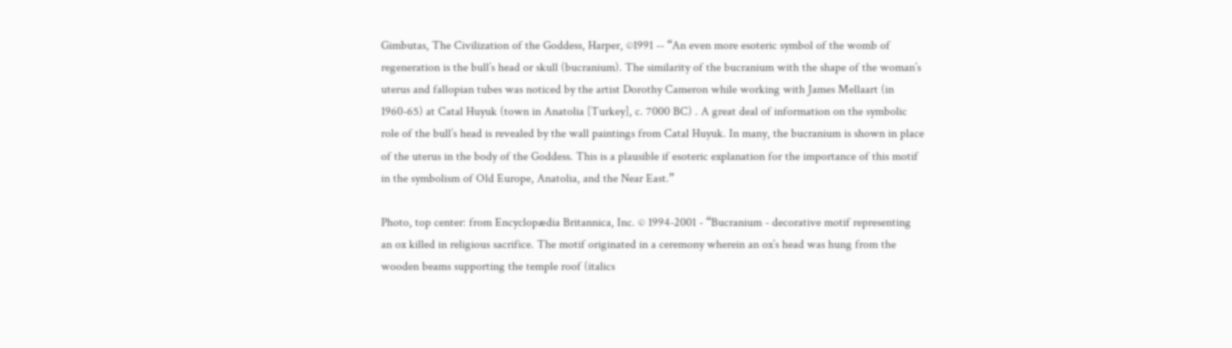Gimbutas, The Civilization of the Goddess, Harper, ©1991 -- “An even more esoteric symbol of the womb of regeneration is the bull’s head or skull (bucranium). The similarity of the bucranium with the shape of the woman’s uterus and fallopian tubes was noticed by the artist Dorothy Cameron while working with James Mellaart (in 1960-65) at Catal Huyuk (town in Anatolia [Turkey], c. 7000 BC) . A great deal of information on the symbolic role of the bull’s head is revealed by the wall paintings from Catal Huyuk. In many, the bucranium is shown in place of the uterus in the body of the Goddess. This is a plausible if esoteric explanation for the importance of this motif in the symbolism of Old Europe, Anatolia, and the Near East.”

Photo, top center: from Encyclopædia Britannica, Inc. © 1994-2001 - “Bucranium - decorative motif representing an ox killed in religious sacrifice. The motif originated in a ceremony wherein an ox’s head was hung from the wooden beams supporting the temple roof (italics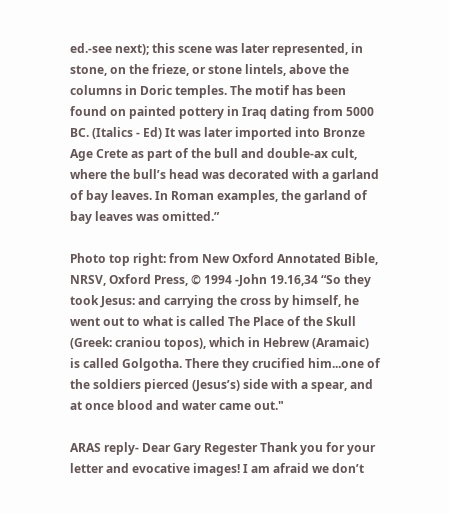ed.-see next); this scene was later represented, in stone, on the frieze, or stone lintels, above the columns in Doric temples. The motif has been found on painted pottery in Iraq dating from 5000 BC. (Italics - Ed) It was later imported into Bronze Age Crete as part of the bull and double-ax cult, where the bull’s head was decorated with a garland of bay leaves. In Roman examples, the garland of bay leaves was omitted.”

Photo top right: from New Oxford Annotated Bible, NRSV, Oxford Press, © 1994 -John 19.16,34 “So they took Jesus: and carrying the cross by himself, he went out to what is called The Place of the Skull (Greek: craniou topos), which in Hebrew (Aramaic) is called Golgotha. There they crucified him...one of the soldiers pierced (Jesus’s) side with a spear, and at once blood and water came out."

ARAS reply- Dear Gary Regester Thank you for your letter and evocative images! I am afraid we don’t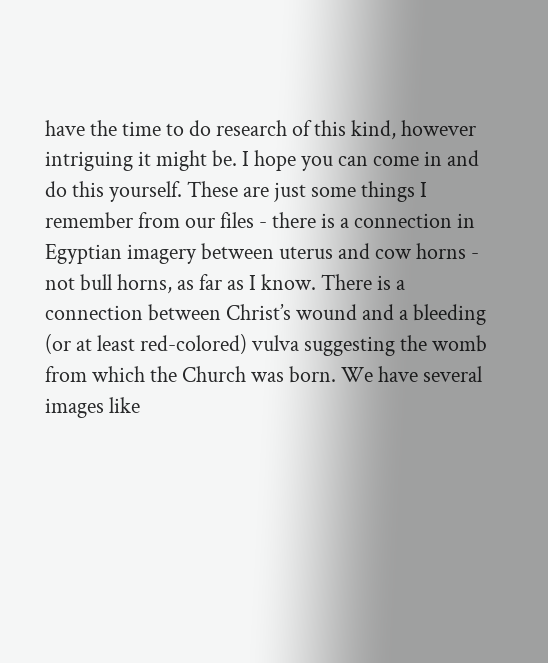have the time to do research of this kind, however intriguing it might be. I hope you can come in and do this yourself. These are just some things I remember from our files - there is a connection in Egyptian imagery between uterus and cow horns - not bull horns, as far as I know. There is a connection between Christ’s wound and a bleeding (or at least red-colored) vulva suggesting the womb from which the Church was born. We have several images like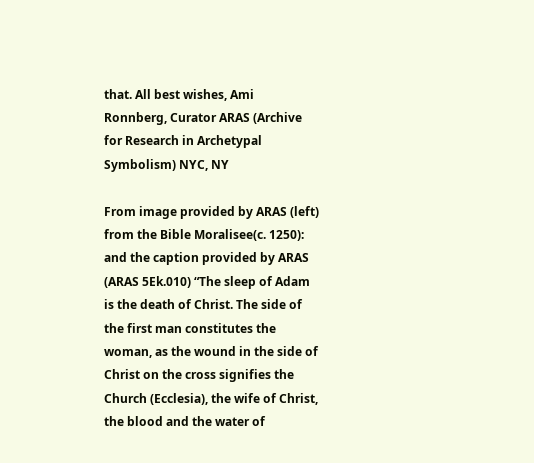that. All best wishes, Ami Ronnberg, Curator ARAS (Archive for Research in Archetypal Symbolism) NYC, NY

From image provided by ARAS (left) from the Bible Moralisee(c. 1250): and the caption provided by ARAS (ARAS 5Ek.010) “The sleep of Adam is the death of Christ. The side of the first man constitutes the woman, as the wound in the side of Christ on the cross signifies the Church (Ecclesia), the wife of Christ, the blood and the water of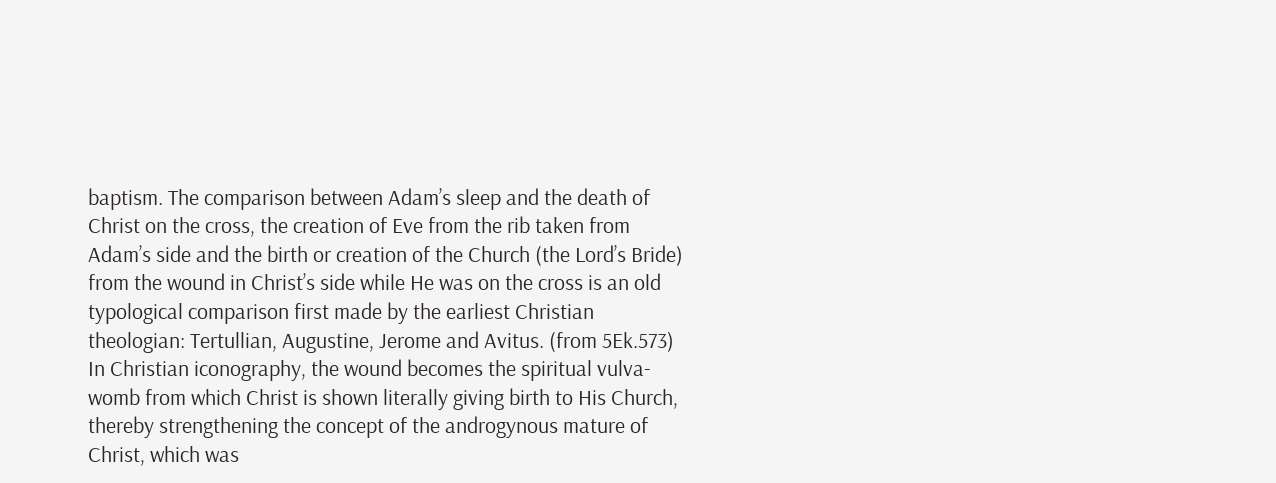baptism. The comparison between Adam’s sleep and the death of Christ on the cross, the creation of Eve from the rib taken from Adam’s side and the birth or creation of the Church (the Lord’s Bride) from the wound in Christ’s side while He was on the cross is an old typological comparison first made by the earliest Christian theologian: Tertullian, Augustine, Jerome and Avitus. (from 5Ek.573) In Christian iconography, the wound becomes the spiritual vulva-womb from which Christ is shown literally giving birth to His Church, thereby strengthening the concept of the androgynous mature of Christ, which was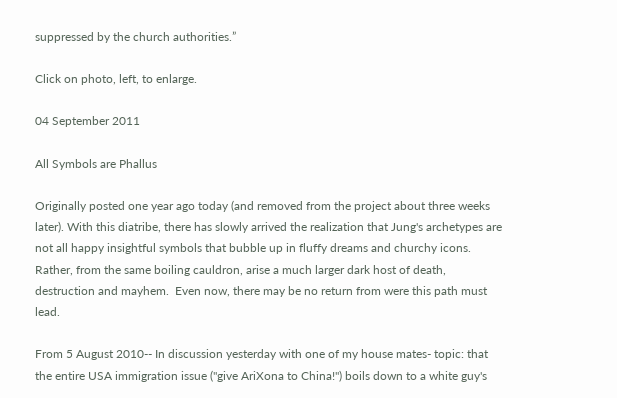suppressed by the church authorities.”

Click on photo, left, to enlarge.

04 September 2011

All Symbols are Phallus

Originally posted one year ago today (and removed from the project about three weeks later). With this diatribe, there has slowly arrived the realization that Jung's archetypes are not all happy insightful symbols that bubble up in fluffy dreams and churchy icons. Rather, from the same boiling cauldron, arise a much larger dark host of death, destruction and mayhem.  Even now, there may be no return from were this path must lead.

From 5 August 2010-- In discussion yesterday with one of my house mates- topic: that the entire USA immigration issue ("give AriXona to China!") boils down to a white guy's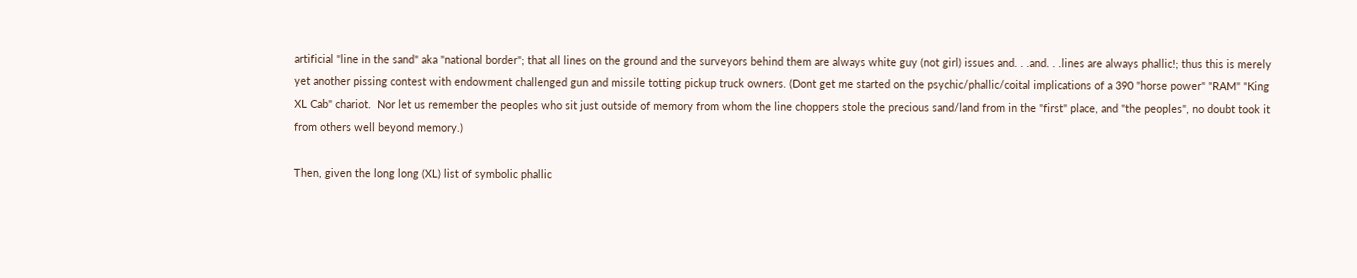artificial "line in the sand" aka "national border"; that all lines on the ground and the surveyors behind them are always white guy (not girl) issues and. . .and. . .lines are always phallic!; thus this is merely yet another pissing contest with endowment challenged gun and missile totting pickup truck owners. (Dont get me started on the psychic/phallic/coital implications of a 390 "horse power" "RAM" "King XL Cab" chariot.  Nor let us remember the peoples who sit just outside of memory from whom the line choppers stole the precious sand/land from in the "first" place, and "the peoples", no doubt took it from others well beyond memory.)

Then, given the long long (XL) list of symbolic phallic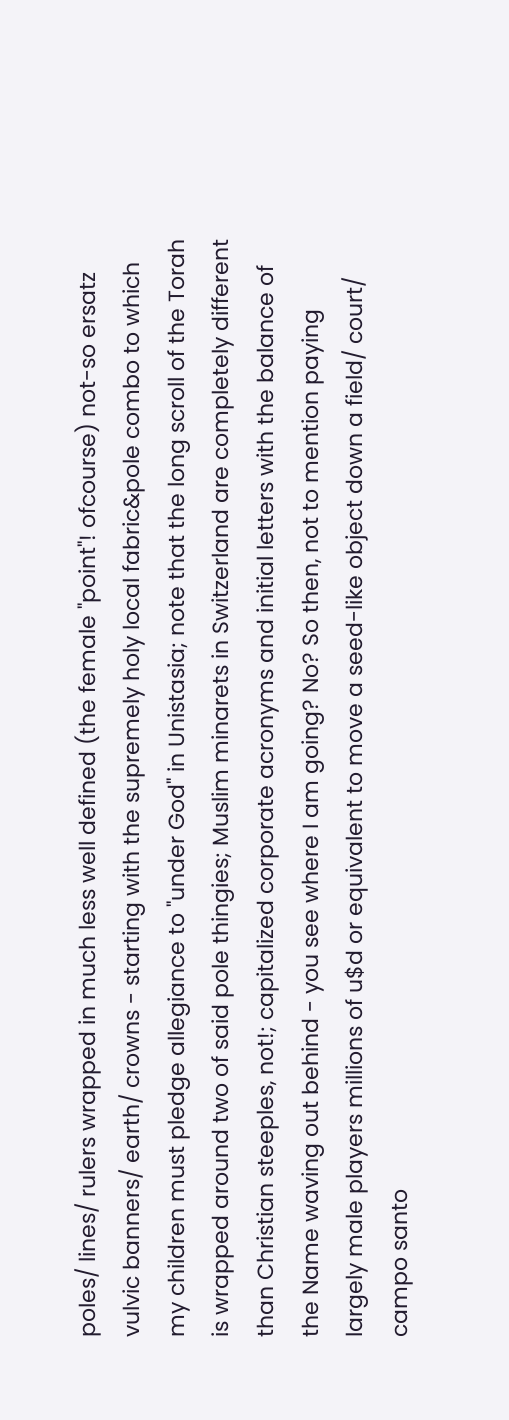poles/ lines/ rulers wrapped in much less well defined (the female "point"! ofcourse) not-so ersatz vulvic banners/ earth/ crowns - starting with the supremely holy local fabric&pole combo to which my children must pledge allegiance to "under God" in Unistasia; note that the long scroll of the Torah is wrapped around two of said pole thingies; Muslim minarets in Switzerland are completely different than Christian steeples, not!; capitalized corporate acronyms and initial letters with the balance of the Name waving out behind - you see where I am going? No? So then, not to mention paying largely male players millions of u$d or equivalent to move a seed-like object down a field/ court/ campo santo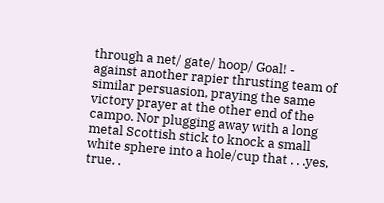through a net/ gate/ hoop/ Goal! - against another rapier thrusting team of similar persuasion, praying the same victory prayer at the other end of the campo. Nor plugging away with a long metal Scottish stick to knock a small white sphere into a hole/cup that . . .yes, true. .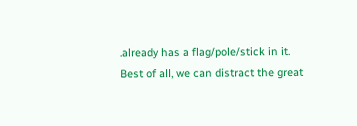.already has a flag/pole/stick in it. Best of all, we can distract the great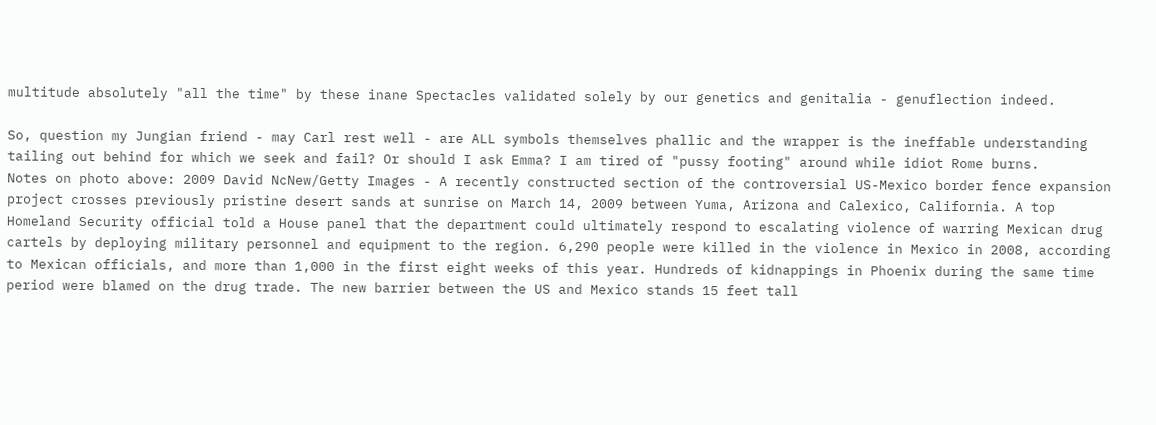multitude absolutely "all the time" by these inane Spectacles validated solely by our genetics and genitalia - genuflection indeed.

So, question my Jungian friend - may Carl rest well - are ALL symbols themselves phallic and the wrapper is the ineffable understanding tailing out behind for which we seek and fail? Or should I ask Emma? I am tired of "pussy footing" around while idiot Rome burns.
Notes on photo above: 2009 David NcNew/Getty Images - A recently constructed section of the controversial US-Mexico border fence expansion project crosses previously pristine desert sands at sunrise on March 14, 2009 between Yuma, Arizona and Calexico, California. A top Homeland Security official told a House panel that the department could ultimately respond to escalating violence of warring Mexican drug cartels by deploying military personnel and equipment to the region. 6,290 people were killed in the violence in Mexico in 2008, according to Mexican officials, and more than 1,000 in the first eight weeks of this year. Hundreds of kidnappings in Phoenix during the same time period were blamed on the drug trade. The new barrier between the US and Mexico stands 15 feet tall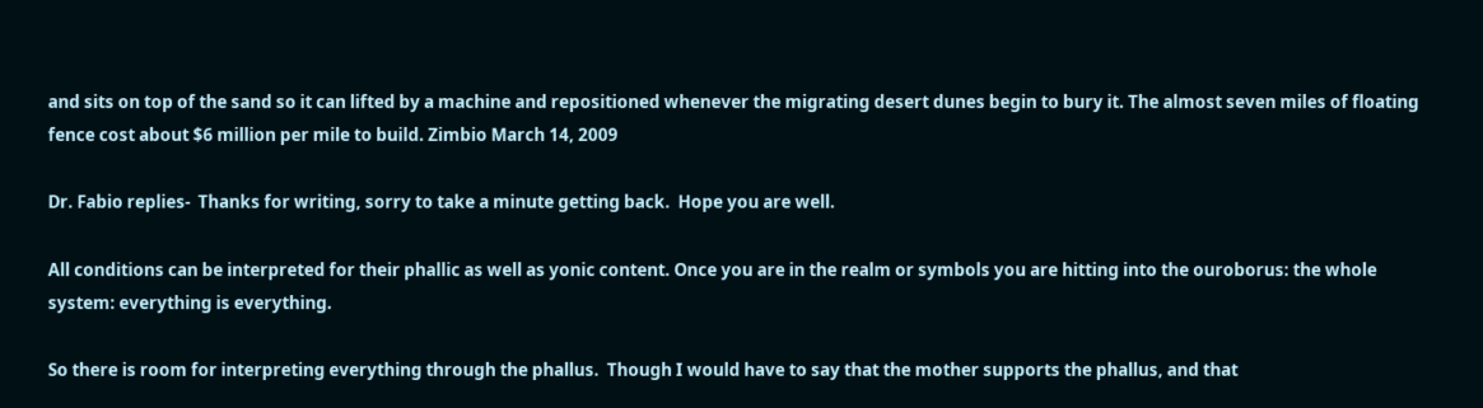and sits on top of the sand so it can lifted by a machine and repositioned whenever the migrating desert dunes begin to bury it. The almost seven miles of floating fence cost about $6 million per mile to build. Zimbio March 14, 2009

Dr. Fabio replies-  Thanks for writing, sorry to take a minute getting back.  Hope you are well.

All conditions can be interpreted for their phallic as well as yonic content. Once you are in the realm or symbols you are hitting into the ouroborus: the whole system: everything is everything.

So there is room for interpreting everything through the phallus.  Though I would have to say that the mother supports the phallus, and that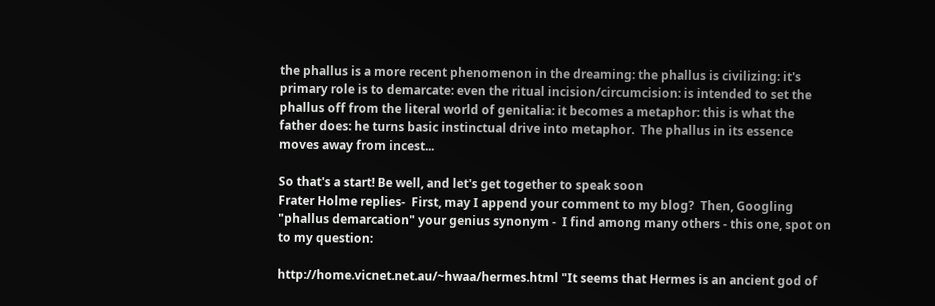the phallus is a more recent phenomenon in the dreaming: the phallus is civilizing: it's primary role is to demarcate: even the ritual incision/circumcision: is intended to set the phallus off from the literal world of genitalia: it becomes a metaphor: this is what the father does: he turns basic instinctual drive into metaphor.  The phallus in its essence moves away from incest...

So that's a start! Be well, and let's get together to speak soon
Frater Holme replies-  First, may I append your comment to my blog?  Then, Googling "phallus demarcation" your genius synonym -  I find among many others - this one, spot on to my question:

http://home.vicnet.net.au/~hwaa/hermes.html "It seems that Hermes is an ancient god of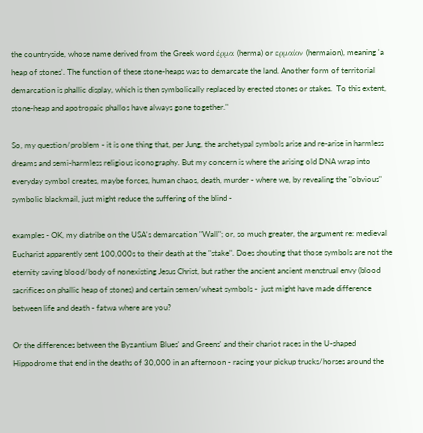the countryside, whose name derived from the Greek word έρμα (herma) or ερμαίον (hermaion), meaning 'a heap of stones'. The function of these stone-heaps was to demarcate the land. Another form of territorial demarcation is phallic display, which is then symbolically replaced by erected stones or stakes.  To this extent, stone-heap and apotropaic phallos have always gone together."

So, my question/problem - it is one thing that, per Jung, the archetypal symbols arise and re-arise in harmless dreams and semi-harmless religious iconography. But my concern is where the arising old DNA wrap into everyday symbol creates, maybe forces, human chaos, death, murder - where we, by revealing the "obvious" symbolic blackmail, just might reduce the suffering of the blind -

examples - OK, my diatribe on the USA's demarcation "Wall"; or, so much greater, the argument re: medieval Eucharist apparently sent 100,000s to their death at the "stake". Does shouting that those symbols are not the eternity saving blood/body of nonexisting Jesus Christ, but rather the ancient ancient menstrual envy (blood sacrifices on phallic heap of stones) and certain semen/wheat symbols -  just might have made difference between life and death - fatwa where are you?

Or the differences between the Byzantium Blues' and Greens' and their chariot races in the U-shaped Hippodrome that end in the deaths of 30,000 in an afternoon - racing your pickup trucks/horses around the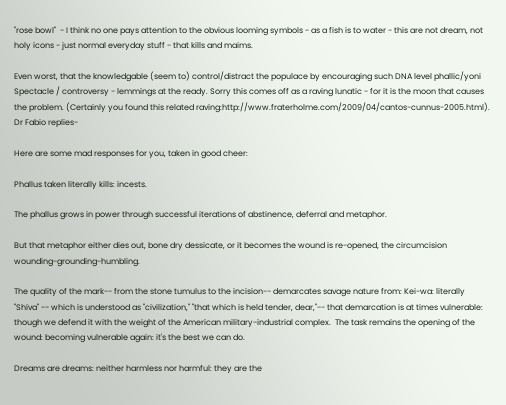"rose bowl"  - I think no one pays attention to the obvious looming symbols - as a fish is to water - this are not dream, not holy icons - just normal everyday stuff - that kills and maims.

Even worst, that the knowledgable (seem to) control/distract the populace by encouraging such DNA level phallic/yoni Spectacle / controversy - lemmings at the ready. Sorry this comes off as a raving lunatic - for it is the moon that causes the problem. (Certainly you found this related raving:http://www.fraterholme.com/2009/04/cantos-cunnus-2005.html).
Dr Fabio replies-

Here are some mad responses for you, taken in good cheer:

Phallus taken literally kills: incests.

The phallus grows in power through successful iterations of abstinence, deferral and metaphor.

But that metaphor either dies out, bone dry dessicate, or it becomes the wound is re-opened, the circumcision wounding-grounding-humbling.

The quality of the mark-- from the stone tumulus to the incision-- demarcates savage nature from: Kei-wa: literally "Shiva" -- which is understood as "civilization," "that which is held tender, dear,"-- that demarcation is at times vulnerable: though we defend it with the weight of the American military-industrial complex.  The task remains the opening of the wound: becoming vulnerable again: it's the best we can do.

Dreams are dreams: neither harmless nor harmful: they are the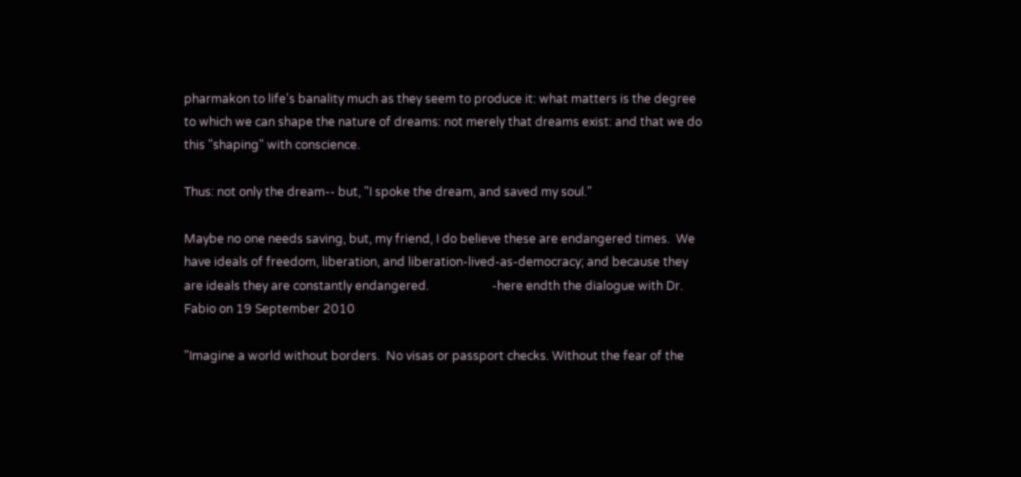pharmakon to life's banality much as they seem to produce it: what matters is the degree to which we can shape the nature of dreams: not merely that dreams exist: and that we do this "shaping" with conscience.

Thus: not only the dream-- but, "I spoke the dream, and saved my soul."

Maybe no one needs saving, but, my friend, I do believe these are endangered times.  We have ideals of freedom, liberation, and liberation-lived-as-democracy; and because they are ideals they are constantly endangered.                     -here endth the dialogue with Dr. Fabio on 19 September 2010

"Imagine a world without borders.  No visas or passport checks. Without the fear of the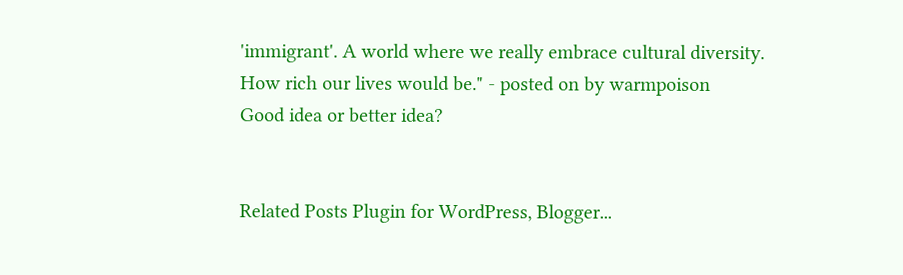'immigrant'. A world where we really embrace cultural diversity.  How rich our lives would be." - posted on by warmpoison           Good idea or better idea?


Related Posts Plugin for WordPress, Blogger...